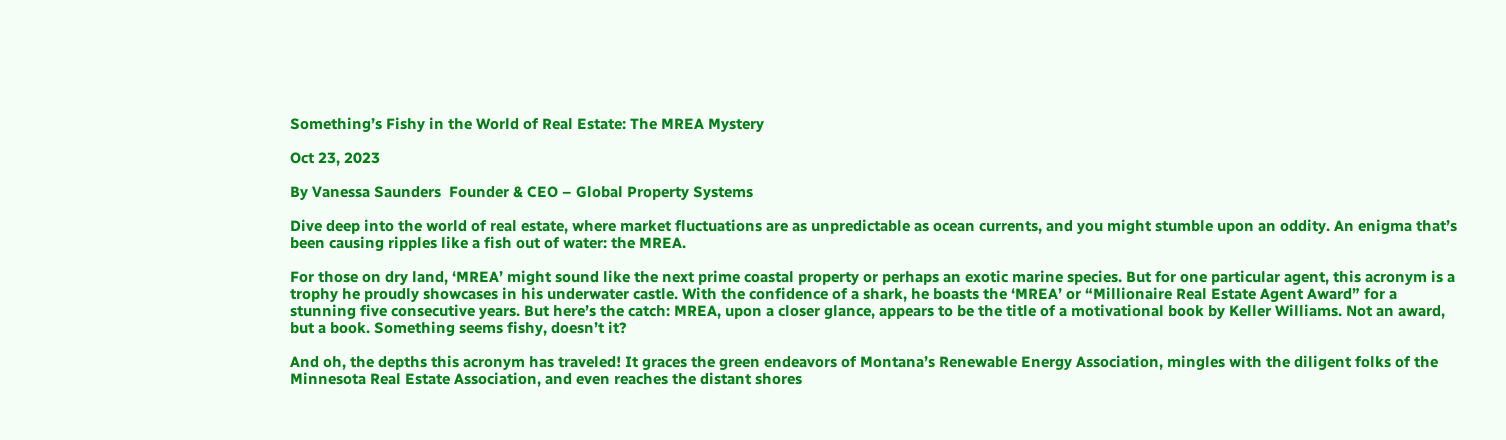Something’s Fishy in the World of Real Estate: The MREA Mystery

Oct 23, 2023

By Vanessa Saunders  Founder & CEO – Global Property Systems

Dive deep into the world of real estate, where market fluctuations are as unpredictable as ocean currents, and you might stumble upon an oddity. An enigma that’s been causing ripples like a fish out of water: the MREA.

For those on dry land, ‘MREA’ might sound like the next prime coastal property or perhaps an exotic marine species. But for one particular agent, this acronym is a trophy he proudly showcases in his underwater castle. With the confidence of a shark, he boasts the ‘MREA’ or “Millionaire Real Estate Agent Award” for a stunning five consecutive years. But here’s the catch: MREA, upon a closer glance, appears to be the title of a motivational book by Keller Williams. Not an award, but a book. Something seems fishy, doesn’t it?

And oh, the depths this acronym has traveled! It graces the green endeavors of Montana’s Renewable Energy Association, mingles with the diligent folks of the Minnesota Real Estate Association, and even reaches the distant shores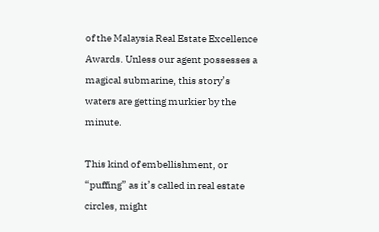of the Malaysia Real Estate Excellence Awards. Unless our agent possesses a magical submarine, this story’s waters are getting murkier by the minute.

This kind of embellishment, or “puffing” as it’s called in real estate circles, might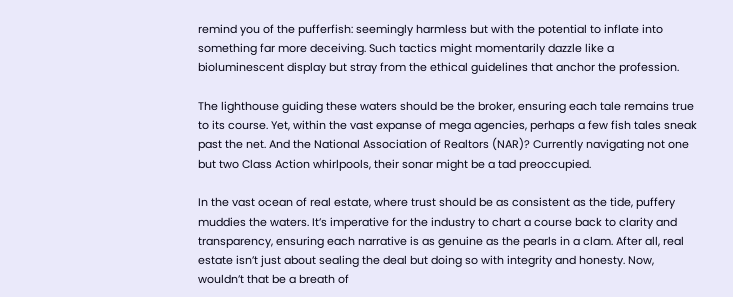remind you of the pufferfish: seemingly harmless but with the potential to inflate into something far more deceiving. Such tactics might momentarily dazzle like a bioluminescent display but stray from the ethical guidelines that anchor the profession.

The lighthouse guiding these waters should be the broker, ensuring each tale remains true to its course. Yet, within the vast expanse of mega agencies, perhaps a few fish tales sneak past the net. And the National Association of Realtors (NAR)? Currently navigating not one but two Class Action whirlpools, their sonar might be a tad preoccupied.

In the vast ocean of real estate, where trust should be as consistent as the tide, puffery muddies the waters. It’s imperative for the industry to chart a course back to clarity and transparency, ensuring each narrative is as genuine as the pearls in a clam. After all, real estate isn’t just about sealing the deal but doing so with integrity and honesty. Now, wouldn’t that be a breath of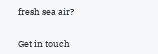fresh sea air?


Get in touch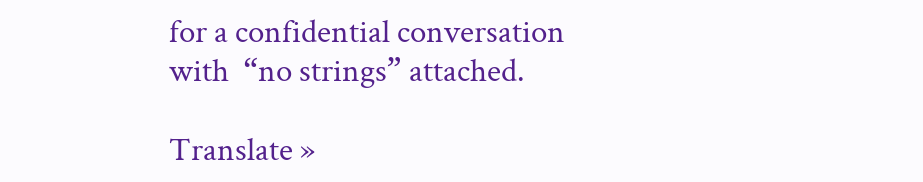for a confidential conversation with  “no strings” attached.

Translate »